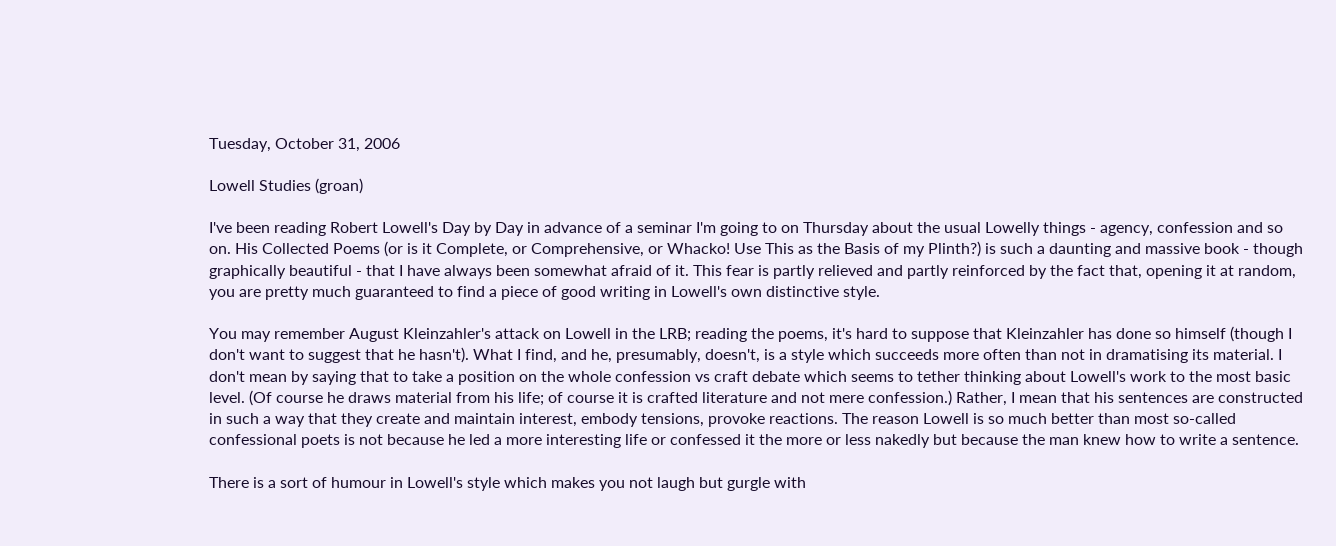Tuesday, October 31, 2006

Lowell Studies (groan)

I've been reading Robert Lowell's Day by Day in advance of a seminar I'm going to on Thursday about the usual Lowelly things - agency, confession and so on. His Collected Poems (or is it Complete, or Comprehensive, or Whacko! Use This as the Basis of my Plinth?) is such a daunting and massive book - though graphically beautiful - that I have always been somewhat afraid of it. This fear is partly relieved and partly reinforced by the fact that, opening it at random, you are pretty much guaranteed to find a piece of good writing in Lowell's own distinctive style.

You may remember August Kleinzahler's attack on Lowell in the LRB; reading the poems, it's hard to suppose that Kleinzahler has done so himself (though I don't want to suggest that he hasn't). What I find, and he, presumably, doesn't, is a style which succeeds more often than not in dramatising its material. I don't mean by saying that to take a position on the whole confession vs craft debate which seems to tether thinking about Lowell's work to the most basic level. (Of course he draws material from his life; of course it is crafted literature and not mere confession.) Rather, I mean that his sentences are constructed in such a way that they create and maintain interest, embody tensions, provoke reactions. The reason Lowell is so much better than most so-called confessional poets is not because he led a more interesting life or confessed it the more or less nakedly but because the man knew how to write a sentence.

There is a sort of humour in Lowell's style which makes you not laugh but gurgle with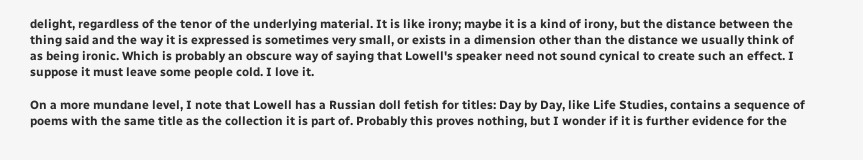delight, regardless of the tenor of the underlying material. It is like irony; maybe it is a kind of irony, but the distance between the thing said and the way it is expressed is sometimes very small, or exists in a dimension other than the distance we usually think of as being ironic. Which is probably an obscure way of saying that Lowell's speaker need not sound cynical to create such an effect. I suppose it must leave some people cold. I love it.

On a more mundane level, I note that Lowell has a Russian doll fetish for titles: Day by Day, like Life Studies, contains a sequence of poems with the same title as the collection it is part of. Probably this proves nothing, but I wonder if it is further evidence for the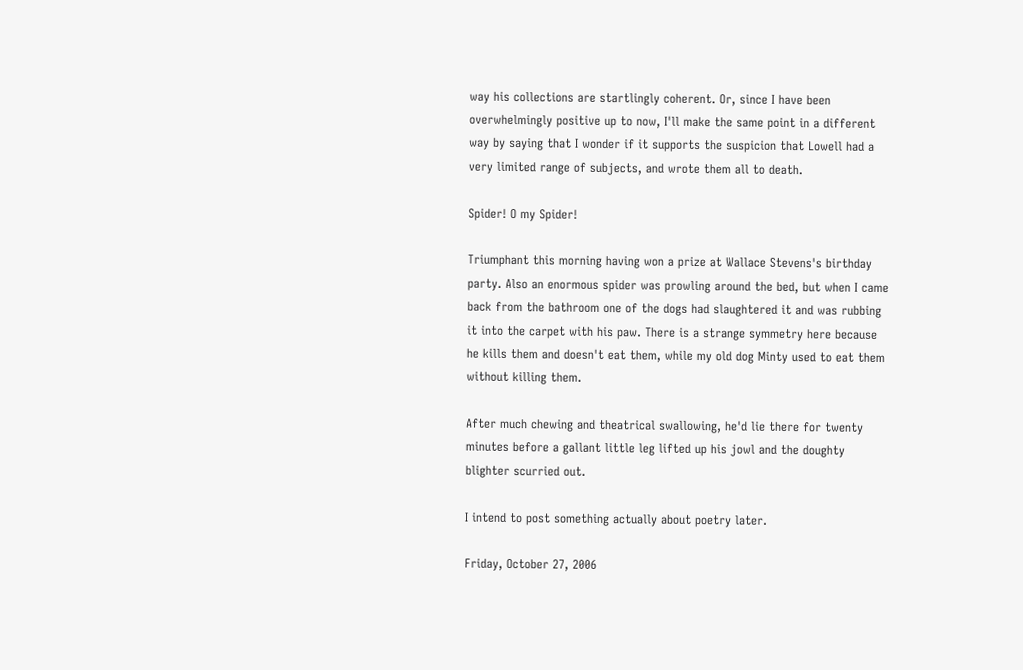way his collections are startlingly coherent. Or, since I have been overwhelmingly positive up to now, I'll make the same point in a different way by saying that I wonder if it supports the suspicion that Lowell had a very limited range of subjects, and wrote them all to death.

Spider! O my Spider!

Triumphant this morning having won a prize at Wallace Stevens's birthday party. Also an enormous spider was prowling around the bed, but when I came back from the bathroom one of the dogs had slaughtered it and was rubbing it into the carpet with his paw. There is a strange symmetry here because he kills them and doesn't eat them, while my old dog Minty used to eat them without killing them.

After much chewing and theatrical swallowing, he'd lie there for twenty minutes before a gallant little leg lifted up his jowl and the doughty blighter scurried out.

I intend to post something actually about poetry later.

Friday, October 27, 2006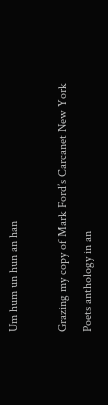Um hum un hun an han

Grazing my copy of Mark Ford’s Carcanet New York Poets anthology in an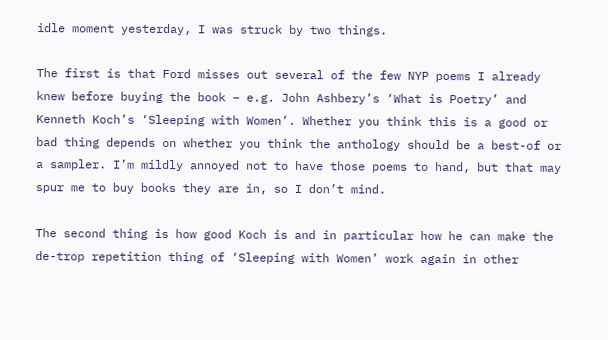idle moment yesterday, I was struck by two things.

The first is that Ford misses out several of the few NYP poems I already knew before buying the book – e.g. John Ashbery’s ‘What is Poetry’ and Kenneth Koch’s ‘Sleeping with Women’. Whether you think this is a good or bad thing depends on whether you think the anthology should be a best-of or a sampler. I’m mildly annoyed not to have those poems to hand, but that may spur me to buy books they are in, so I don’t mind.

The second thing is how good Koch is and in particular how he can make the de-trop repetition thing of ‘Sleeping with Women’ work again in other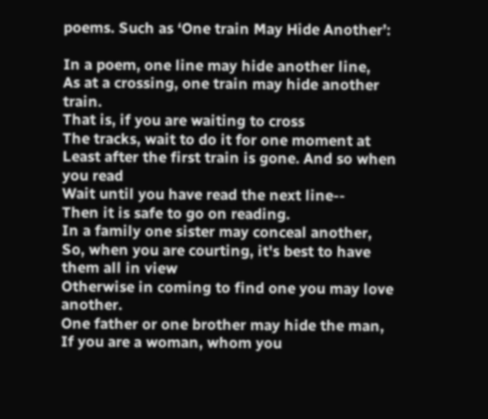poems. Such as ‘One train May Hide Another’:

In a poem, one line may hide another line,
As at a crossing, one train may hide another train.
That is, if you are waiting to cross
The tracks, wait to do it for one moment at
Least after the first train is gone. And so when you read
Wait until you have read the next line--
Then it is safe to go on reading.
In a family one sister may conceal another,
So, when you are courting, it's best to have them all in view
Otherwise in coming to find one you may love another.
One father or one brother may hide the man,
If you are a woman, whom you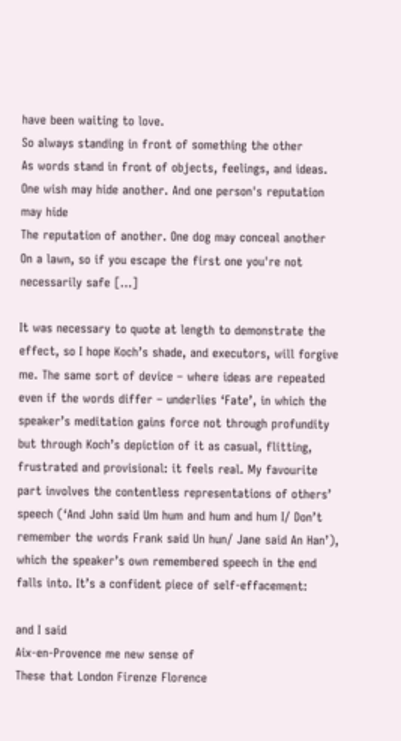have been waiting to love.
So always standing in front of something the other
As words stand in front of objects, feelings, and ideas.
One wish may hide another. And one person's reputation may hide
The reputation of another. One dog may conceal another
On a lawn, so if you escape the first one you're not necessarily safe [...]

It was necessary to quote at length to demonstrate the effect, so I hope Koch’s shade, and executors, will forgive me. The same sort of device – where ideas are repeated even if the words differ – underlies ‘Fate’, in which the speaker’s meditation gains force not through profundity but through Koch’s depiction of it as casual, flitting, frustrated and provisional: it feels real. My favourite part involves the contentless representations of others’ speech (‘And John said Um hum and hum and hum I/ Don’t remember the words Frank said Un hun/ Jane said An Han’), which the speaker’s own remembered speech in the end falls into. It’s a confident piece of self-effacement:

and I said
Aix-en-Provence me new sense of
These that London Firenze Florence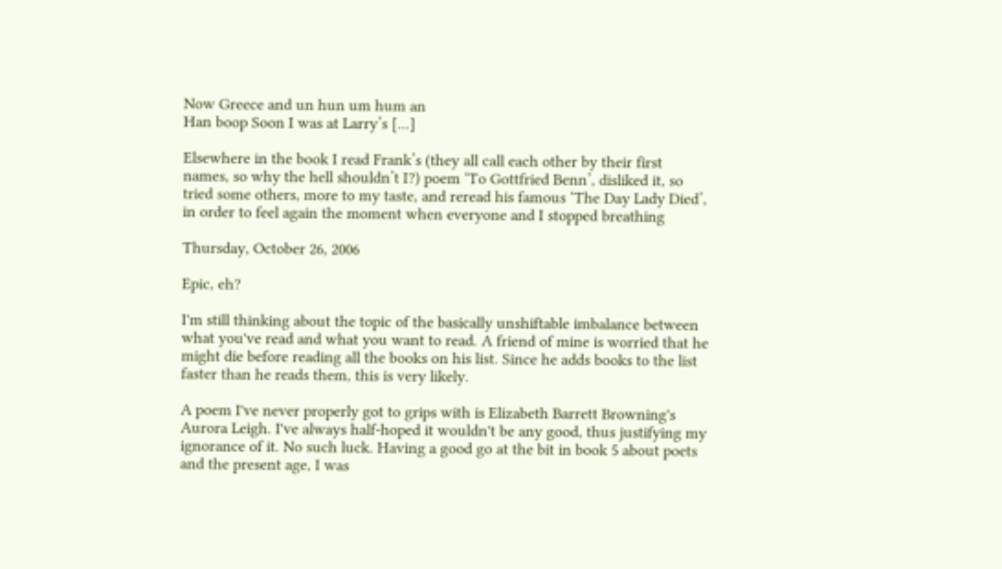Now Greece and un hun um hum an
Han boop Soon I was at Larry’s [...]

Elsewhere in the book I read Frank’s (they all call each other by their first names, so why the hell shouldn’t I?) poem ‘To Gottfried Benn’, disliked it, so tried some others, more to my taste, and reread his famous ‘The Day Lady Died’, in order to feel again the moment when everyone and I stopped breathing

Thursday, October 26, 2006

Epic, eh?

I'm still thinking about the topic of the basically unshiftable imbalance between what you've read and what you want to read. A friend of mine is worried that he might die before reading all the books on his list. Since he adds books to the list faster than he reads them, this is very likely.

A poem I've never properly got to grips with is Elizabeth Barrett Browning's Aurora Leigh. I've always half-hoped it wouldn't be any good, thus justifying my ignorance of it. No such luck. Having a good go at the bit in book 5 about poets and the present age, I was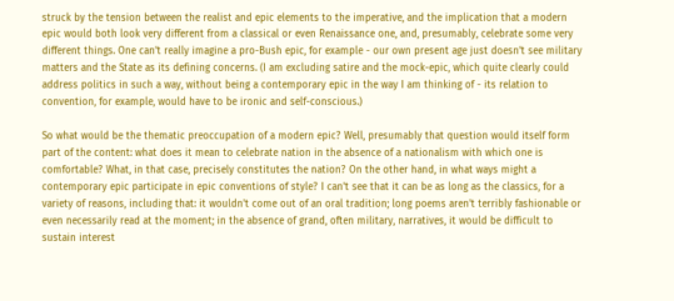struck by the tension between the realist and epic elements to the imperative, and the implication that a modern epic would both look very different from a classical or even Renaissance one, and, presumably, celebrate some very different things. One can't really imagine a pro-Bush epic, for example - our own present age just doesn't see military matters and the State as its defining concerns. (I am excluding satire and the mock-epic, which quite clearly could address politics in such a way, without being a contemporary epic in the way I am thinking of - its relation to convention, for example, would have to be ironic and self-conscious.)

So what would be the thematic preoccupation of a modern epic? Well, presumably that question would itself form part of the content: what does it mean to celebrate nation in the absence of a nationalism with which one is comfortable? What, in that case, precisely constitutes the nation? On the other hand, in what ways might a contemporary epic participate in epic conventions of style? I can't see that it can be as long as the classics, for a variety of reasons, including that: it wouldn't come out of an oral tradition; long poems aren't terribly fashionable or even necessarily read at the moment; in the absence of grand, often military, narratives, it would be difficult to sustain interest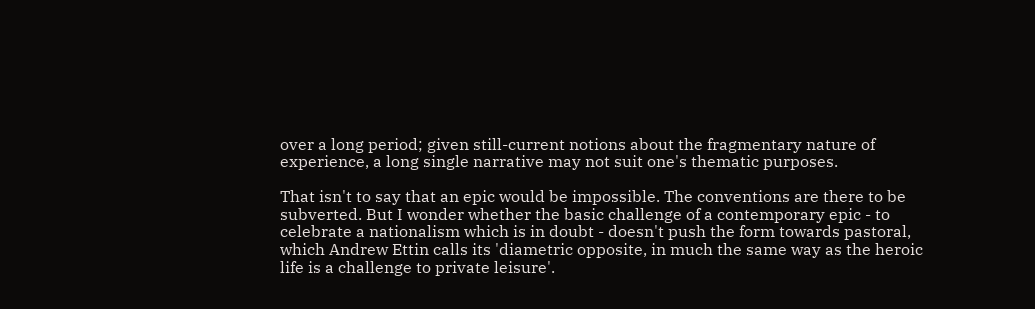over a long period; given still-current notions about the fragmentary nature of experience, a long single narrative may not suit one's thematic purposes.

That isn't to say that an epic would be impossible. The conventions are there to be subverted. But I wonder whether the basic challenge of a contemporary epic - to celebrate a nationalism which is in doubt - doesn't push the form towards pastoral, which Andrew Ettin calls its 'diametric opposite, in much the same way as the heroic life is a challenge to private leisure'.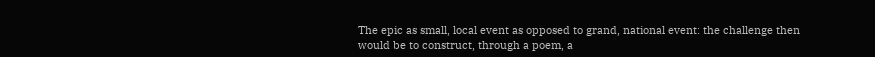The epic as small, local event as opposed to grand, national event: the challenge then would be to construct, through a poem, a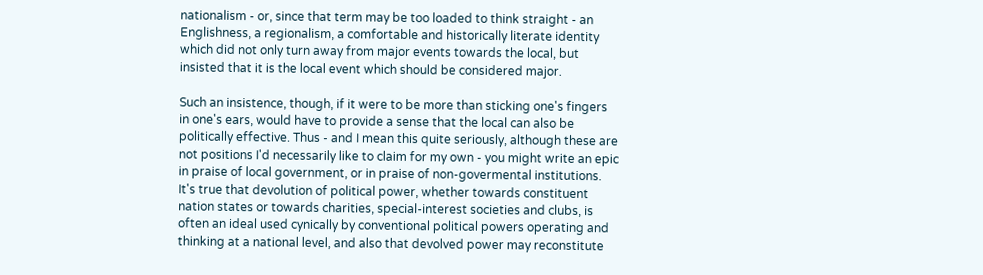nationalism - or, since that term may be too loaded to think straight - an Englishness, a regionalism, a comfortable and historically literate identity which did not only turn away from major events towards the local, but insisted that it is the local event which should be considered major.

Such an insistence, though, if it were to be more than sticking one's fingers in one's ears, would have to provide a sense that the local can also be politically effective. Thus - and I mean this quite seriously, although these are not positions I'd necessarily like to claim for my own - you might write an epic in praise of local government, or in praise of non-govermental institutions. It's true that devolution of political power, whether towards constituent nation states or towards charities, special-interest societies and clubs, is often an ideal used cynically by conventional political powers operating and thinking at a national level, and also that devolved power may reconstitute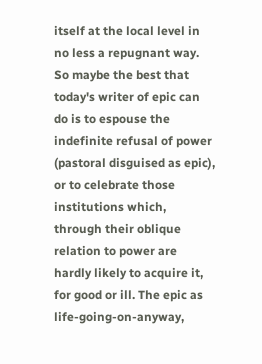itself at the local level in no less a repugnant way. So maybe the best that today's writer of epic can do is to espouse the indefinite refusal of power (pastoral disguised as epic), or to celebrate those institutions which, through their oblique relation to power are hardly likely to acquire it, for good or ill. The epic as life-going-on-anyway,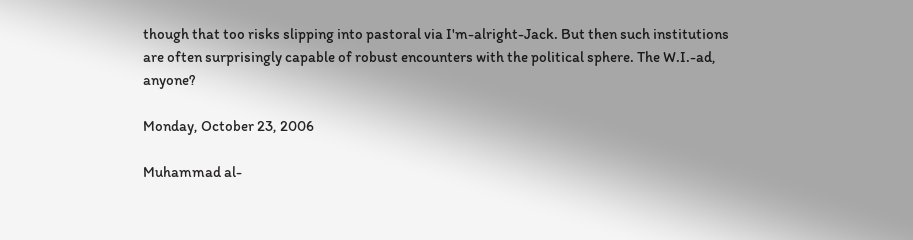though that too risks slipping into pastoral via I'm-alright-Jack. But then such institutions are often surprisingly capable of robust encounters with the political sphere. The W.I.-ad, anyone?

Monday, October 23, 2006

Muhammad al-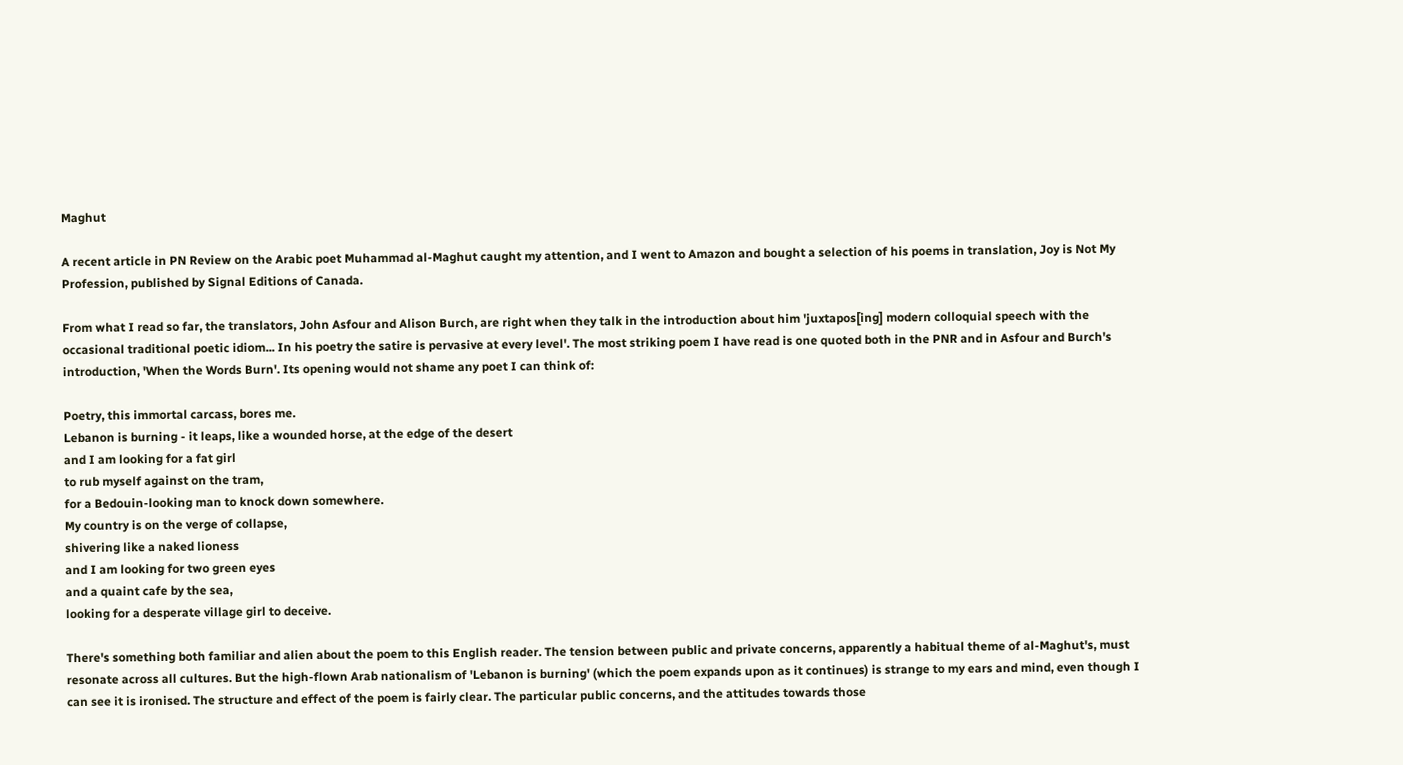Maghut

A recent article in PN Review on the Arabic poet Muhammad al-Maghut caught my attention, and I went to Amazon and bought a selection of his poems in translation, Joy is Not My Profession, published by Signal Editions of Canada.

From what I read so far, the translators, John Asfour and Alison Burch, are right when they talk in the introduction about him 'juxtapos[ing] modern colloquial speech with the occasional traditional poetic idiom... In his poetry the satire is pervasive at every level'. The most striking poem I have read is one quoted both in the PNR and in Asfour and Burch's introduction, 'When the Words Burn'. Its opening would not shame any poet I can think of:

Poetry, this immortal carcass, bores me.
Lebanon is burning - it leaps, like a wounded horse, at the edge of the desert
and I am looking for a fat girl
to rub myself against on the tram,
for a Bedouin-looking man to knock down somewhere.
My country is on the verge of collapse,
shivering like a naked lioness
and I am looking for two green eyes
and a quaint cafe by the sea,
looking for a desperate village girl to deceive.

There's something both familiar and alien about the poem to this English reader. The tension between public and private concerns, apparently a habitual theme of al-Maghut's, must resonate across all cultures. But the high-flown Arab nationalism of 'Lebanon is burning' (which the poem expands upon as it continues) is strange to my ears and mind, even though I can see it is ironised. The structure and effect of the poem is fairly clear. The particular public concerns, and the attitudes towards those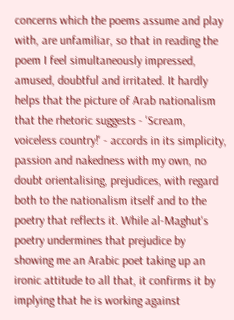concerns which the poems assume and play with, are unfamiliar, so that in reading the poem I feel simultaneously impressed, amused, doubtful and irritated. It hardly helps that the picture of Arab nationalism that the rhetoric suggests - 'Scream, voiceless country!' - accords in its simplicity, passion and nakedness with my own, no doubt orientalising, prejudices, with regard both to the nationalism itself and to the poetry that reflects it. While al-Maghut's poetry undermines that prejudice by showing me an Arabic poet taking up an ironic attitude to all that, it confirms it by implying that he is working against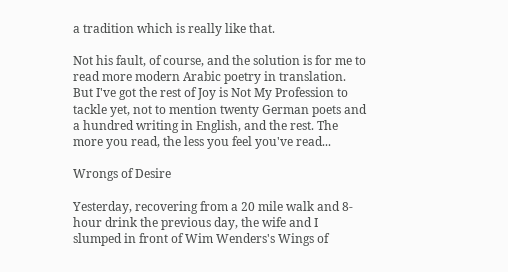a tradition which is really like that.

Not his fault, of course, and the solution is for me to read more modern Arabic poetry in translation. But I've got the rest of Joy is Not My Profession to tackle yet, not to mention twenty German poets and a hundred writing in English, and the rest. The more you read, the less you feel you've read...

Wrongs of Desire

Yesterday, recovering from a 20 mile walk and 8-hour drink the previous day, the wife and I slumped in front of Wim Wenders's Wings of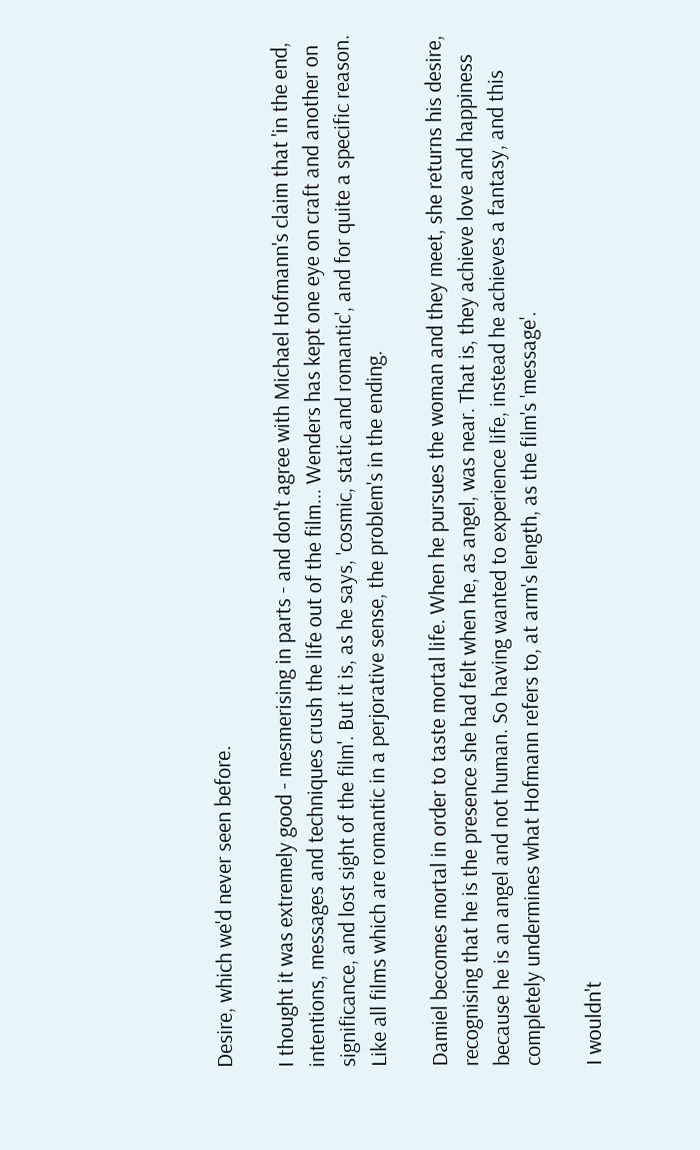Desire, which we'd never seen before.

I thought it was extremely good - mesmerising in parts - and don't agree with Michael Hofmann's claim that 'in the end, intentions, messages and techniques crush the life out of the film... Wenders has kept one eye on craft and another on significance, and lost sight of the film'. But it is, as he says, 'cosmic, static and romantic', and for quite a specific reason. Like all films which are romantic in a perjorative sense, the problem's in the ending.

Damiel becomes mortal in order to taste mortal life. When he pursues the woman and they meet, she returns his desire, recognising that he is the presence she had felt when he, as angel, was near. That is, they achieve love and happiness because he is an angel and not human. So having wanted to experience life, instead he achieves a fantasy, and this completely undermines what Hofmann refers to, at arm's length, as the film's 'message'.

I wouldn't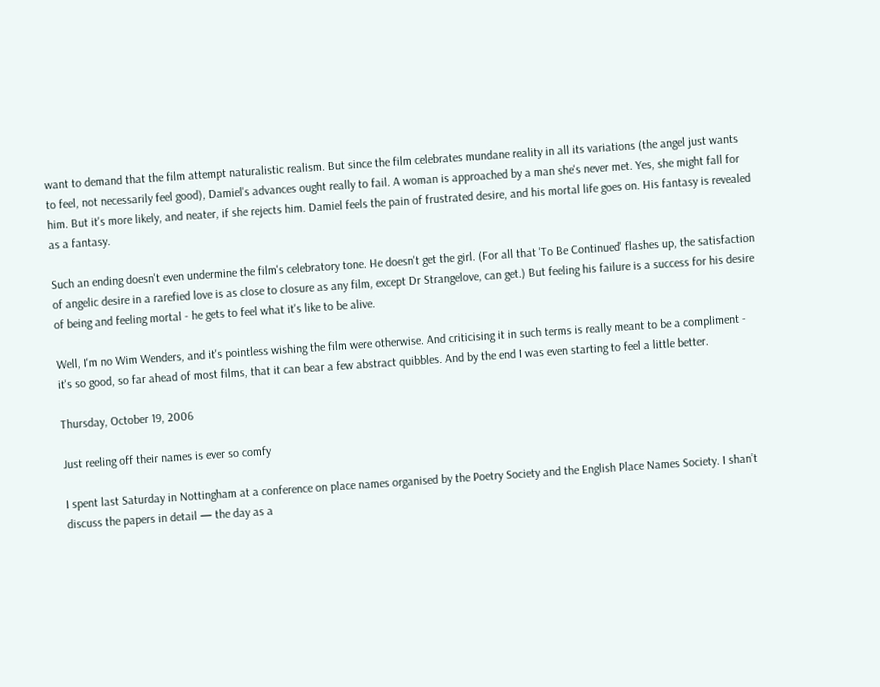want to demand that the film attempt naturalistic realism. But since the film celebrates mundane reality in all its variations (the angel just wants to feel, not necessarily feel good), Damiel's advances ought really to fail. A woman is approached by a man she's never met. Yes, she might fall for him. But it's more likely, and neater, if she rejects him. Damiel feels the pain of frustrated desire, and his mortal life goes on. His fantasy is revealed as a fantasy.

Such an ending doesn't even undermine the film's celebratory tone. He doesn't get the girl. (For all that 'To Be Continued' flashes up, the satisfaction of angelic desire in a rarefied love is as close to closure as any film, except Dr Strangelove, can get.) But feeling his failure is a success for his desire of being and feeling mortal - he gets to feel what it's like to be alive.

Well, I'm no Wim Wenders, and it's pointless wishing the film were otherwise. And criticising it in such terms is really meant to be a compliment - it's so good, so far ahead of most films, that it can bear a few abstract quibbles. And by the end I was even starting to feel a little better.

Thursday, October 19, 2006

Just reeling off their names is ever so comfy

I spent last Saturday in Nottingham at a conference on place names organised by the Poetry Society and the English Place Names Society. I shan’t discuss the papers in detail — the day as a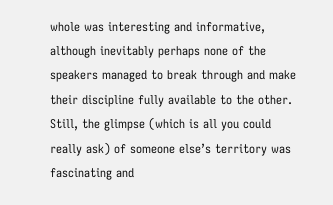whole was interesting and informative, although inevitably perhaps none of the speakers managed to break through and make their discipline fully available to the other. Still, the glimpse (which is all you could really ask) of someone else’s territory was fascinating and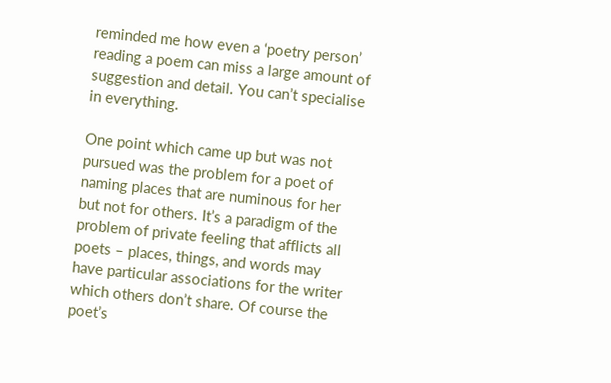reminded me how even a ‘poetry person’ reading a poem can miss a large amount of suggestion and detail. You can’t specialise in everything.

One point which came up but was not pursued was the problem for a poet of naming places that are numinous for her but not for others. It’s a paradigm of the problem of private feeling that afflicts all poets – places, things, and words may have particular associations for the writer which others don’t share. Of course the poet’s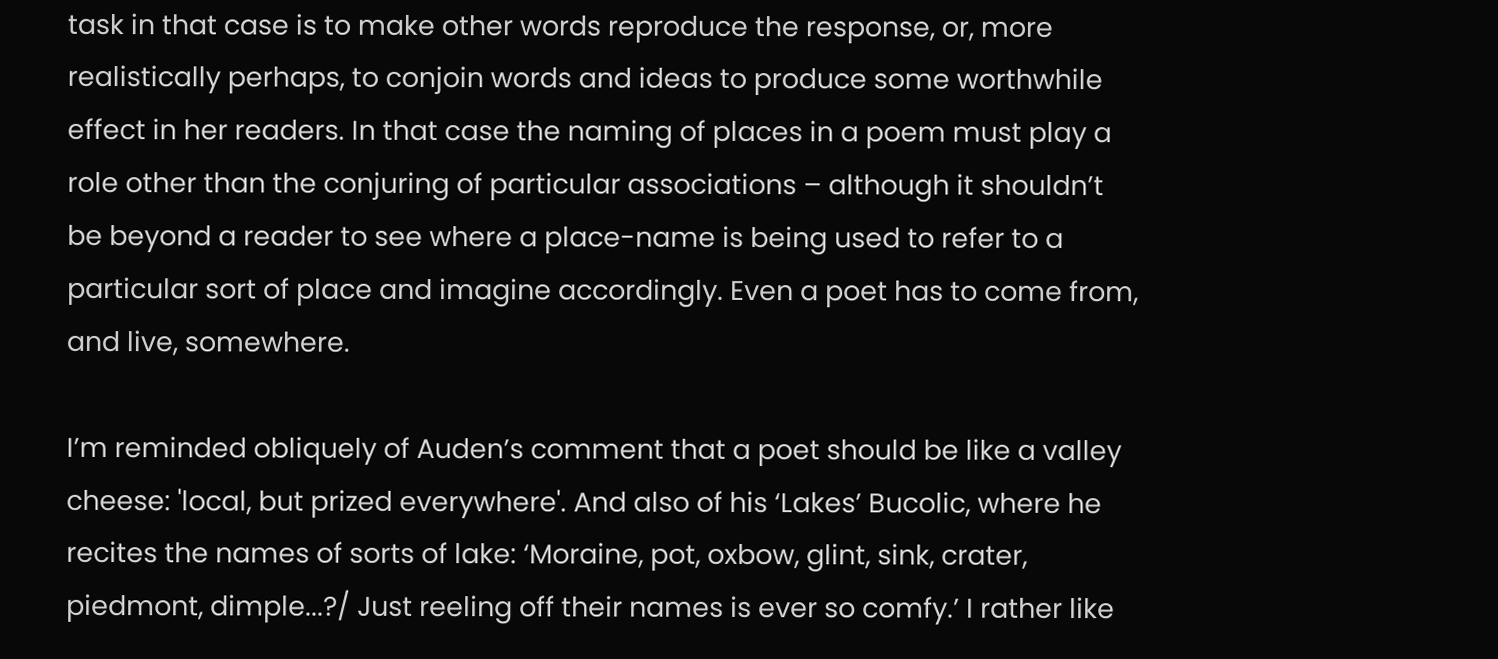task in that case is to make other words reproduce the response, or, more realistically perhaps, to conjoin words and ideas to produce some worthwhile effect in her readers. In that case the naming of places in a poem must play a role other than the conjuring of particular associations – although it shouldn’t be beyond a reader to see where a place-name is being used to refer to a particular sort of place and imagine accordingly. Even a poet has to come from, and live, somewhere.

I’m reminded obliquely of Auden’s comment that a poet should be like a valley cheese: 'local, but prized everywhere'. And also of his ‘Lakes’ Bucolic, where he recites the names of sorts of lake: ‘Moraine, pot, oxbow, glint, sink, crater, piedmont, dimple...?/ Just reeling off their names is ever so comfy.’ I rather like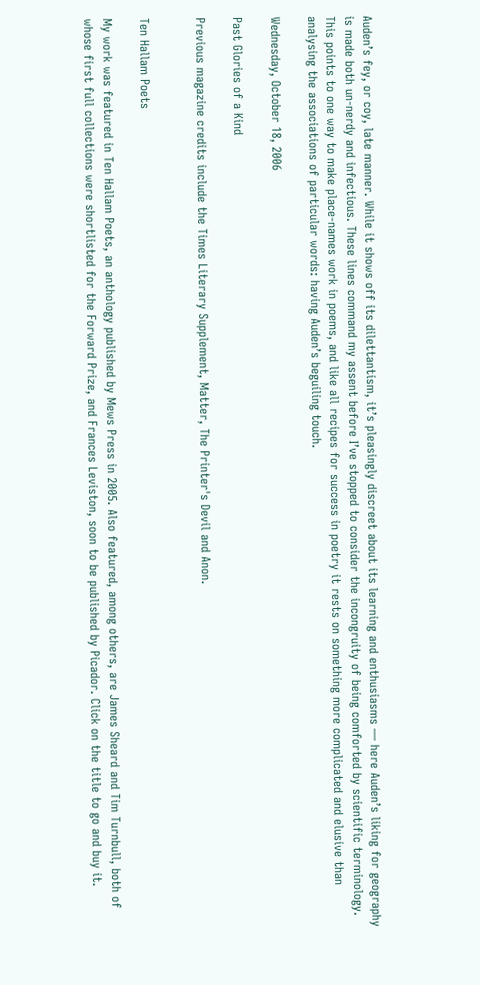Auden’s fey, or coy, late manner. While it shows off its dilettantism, it’s pleasingly discreet about its learning and enthusiasms — here Auden’s liking for geography is made both un-nerdy and infectious. These lines command my assent before I’ve stopped to consider the incongruity of being comforted by scientific terminology. This points to one way to make place-names work in poems, and like all recipes for success in poetry it rests on something more complicated and elusive than analysing the associations of particular words: having Auden’s beguiling touch.

Wednesday, October 18, 2006

Past Glories of a Kind

Previous magazine credits include the Times Literary Supplement, Matter, The Printer's Devil and Anon.


Ten Hallam Poets

My work was featured in Ten Hallam Poets, an anthology published by Mews Press in 2005. Also featured, among others, are James Sheard and Tim Turnbull, both of whose first full collections were shortlisted for the Forward Prize, and Frances Leviston, soon to be published by Picador. Click on the title to go and buy it.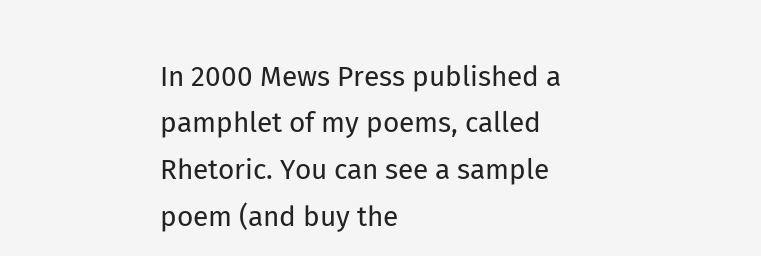In 2000 Mews Press published a pamphlet of my poems, called Rhetoric. You can see a sample poem (and buy the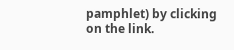pamphlet) by clicking on the link.